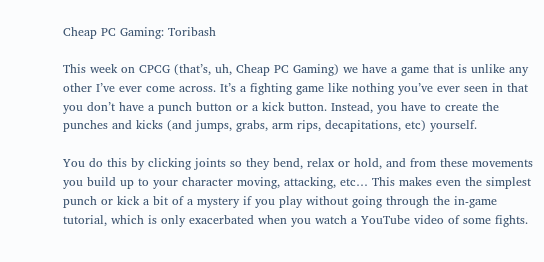Cheap PC Gaming: Toribash

This week on CPCG (that’s, uh, Cheap PC Gaming) we have a game that is unlike any other I’ve ever come across. It’s a fighting game like nothing you’ve ever seen in that you don’t have a punch button or a kick button. Instead, you have to create the punches and kicks (and jumps, grabs, arm rips, decapitations, etc) yourself.

You do this by clicking joints so they bend, relax or hold, and from these movements you build up to your character moving, attacking, etc… This makes even the simplest punch or kick a bit of a mystery if you play without going through the in-game tutorial, which is only exacerbated when you watch a YouTube video of some fights.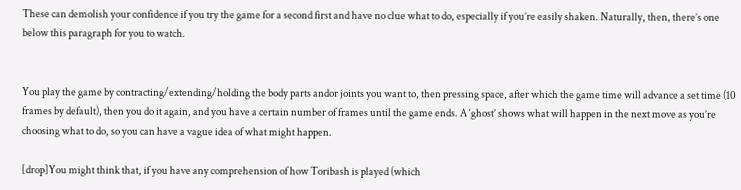These can demolish your confidence if you try the game for a second first and have no clue what to do, especially if you’re easily shaken. Naturally, then, there’s one below this paragraph for you to watch.


You play the game by contracting/extending/holding the body parts andor joints you want to, then pressing space, after which the game time will advance a set time (10 frames by default), then you do it again, and you have a certain number of frames until the game ends. A ‘ghost’ shows what will happen in the next move as you’re choosing what to do, so you can have a vague idea of what might happen.

[drop]You might think that, if you have any comprehension of how Toribash is played (which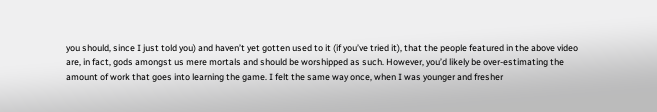you should, since I just told you) and haven’t yet gotten used to it (if you’ve tried it), that the people featured in the above video are, in fact, gods amongst us mere mortals and should be worshipped as such. However, you’d likely be over-estimating the amount of work that goes into learning the game. I felt the same way once, when I was younger and fresher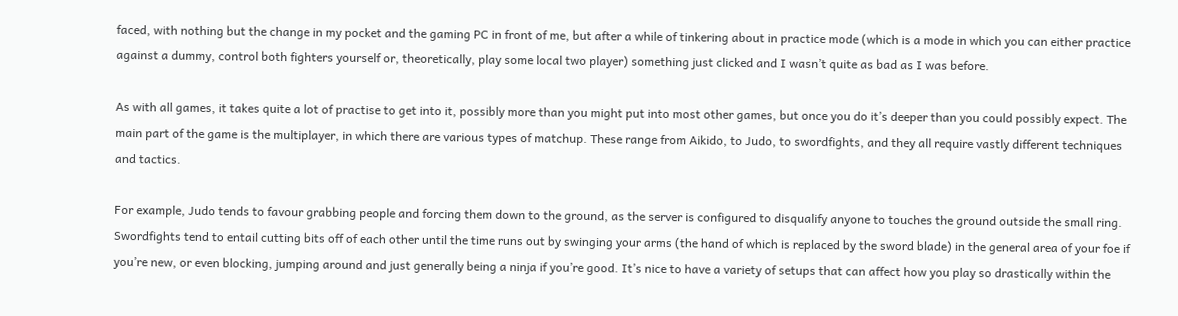faced, with nothing but the change in my pocket and the gaming PC in front of me, but after a while of tinkering about in practice mode (which is a mode in which you can either practice against a dummy, control both fighters yourself or, theoretically, play some local two player) something just clicked and I wasn’t quite as bad as I was before.

As with all games, it takes quite a lot of practise to get into it, possibly more than you might put into most other games, but once you do it’s deeper than you could possibly expect. The main part of the game is the multiplayer, in which there are various types of matchup. These range from Aikido, to Judo, to swordfights, and they all require vastly different techniques and tactics.

For example, Judo tends to favour grabbing people and forcing them down to the ground, as the server is configured to disqualify anyone to touches the ground outside the small ring. Swordfights tend to entail cutting bits off of each other until the time runs out by swinging your arms (the hand of which is replaced by the sword blade) in the general area of your foe if you’re new, or even blocking, jumping around and just generally being a ninja if you’re good. It’s nice to have a variety of setups that can affect how you play so drastically within the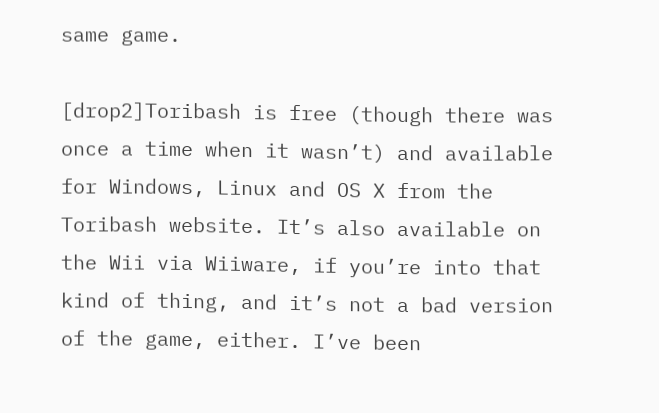same game.

[drop2]Toribash is free (though there was once a time when it wasn’t) and available for Windows, Linux and OS X from the Toribash website. It’s also available on the Wii via Wiiware, if you’re into that kind of thing, and it’s not a bad version of the game, either. I’ve been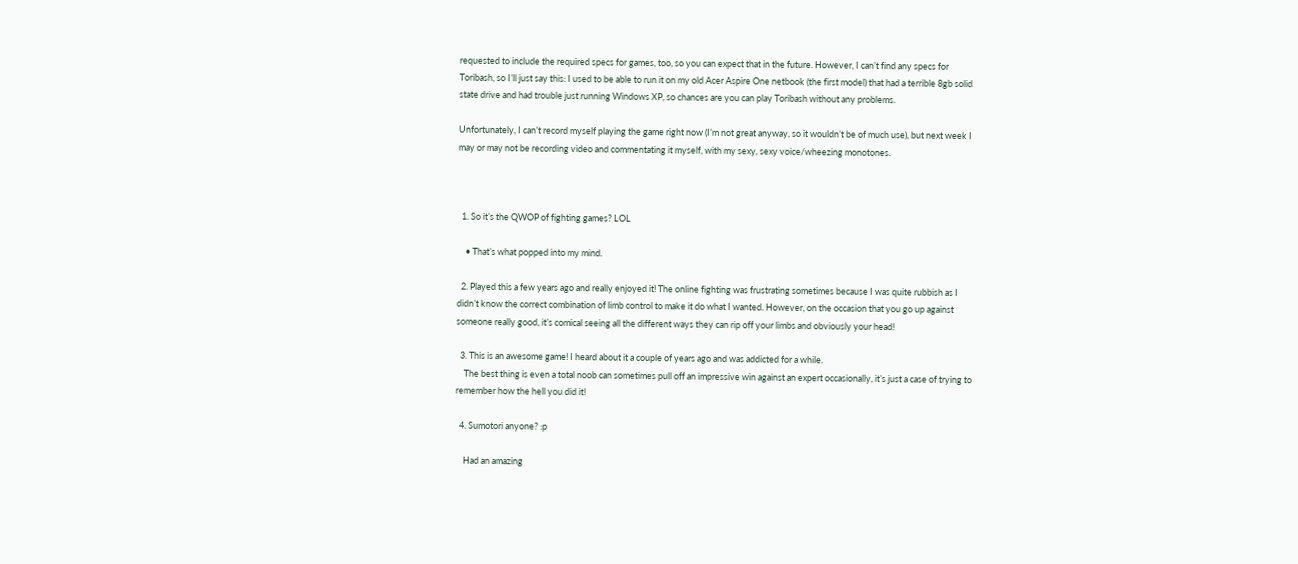requested to include the required specs for games, too, so you can expect that in the future. However, I can’t find any specs for Toribash, so I’ll just say this: I used to be able to run it on my old Acer Aspire One netbook (the first model) that had a terrible 8gb solid state drive and had trouble just running Windows XP, so chances are you can play Toribash without any problems.

Unfortunately, I can’t record myself playing the game right now (I’m not great anyway, so it wouldn’t be of much use), but next week I may or may not be recording video and commentating it myself, with my sexy, sexy voice/wheezing monotones.



  1. So it’s the QWOP of fighting games? LOL

    • That’s what popped into my mind.

  2. Played this a few years ago and really enjoyed it! The online fighting was frustrating sometimes because I was quite rubbish as I didn’t know the correct combination of limb control to make it do what I wanted. However, on the occasion that you go up against someone really good, it’s comical seeing all the different ways they can rip off your limbs and obviously your head!

  3. This is an awesome game! I heard about it a couple of years ago and was addicted for a while.
    The best thing is even a total noob can sometimes pull off an impressive win against an expert occasionally, it’s just a case of trying to remember how the hell you did it!

  4. Sumotori anyone? :p

    Had an amazing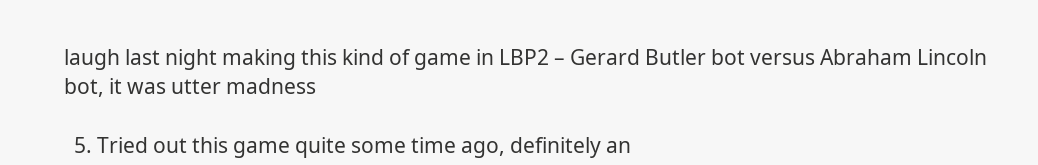laugh last night making this kind of game in LBP2 – Gerard Butler bot versus Abraham Lincoln bot, it was utter madness

  5. Tried out this game quite some time ago, definitely an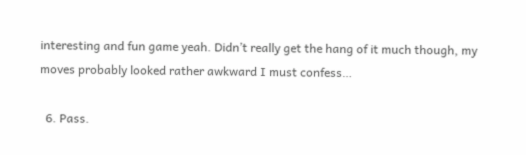interesting and fun game yeah. Didn’t really get the hang of it much though, my moves probably looked rather awkward I must confess…

  6. Pass.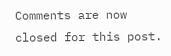Comments are now closed for this post.